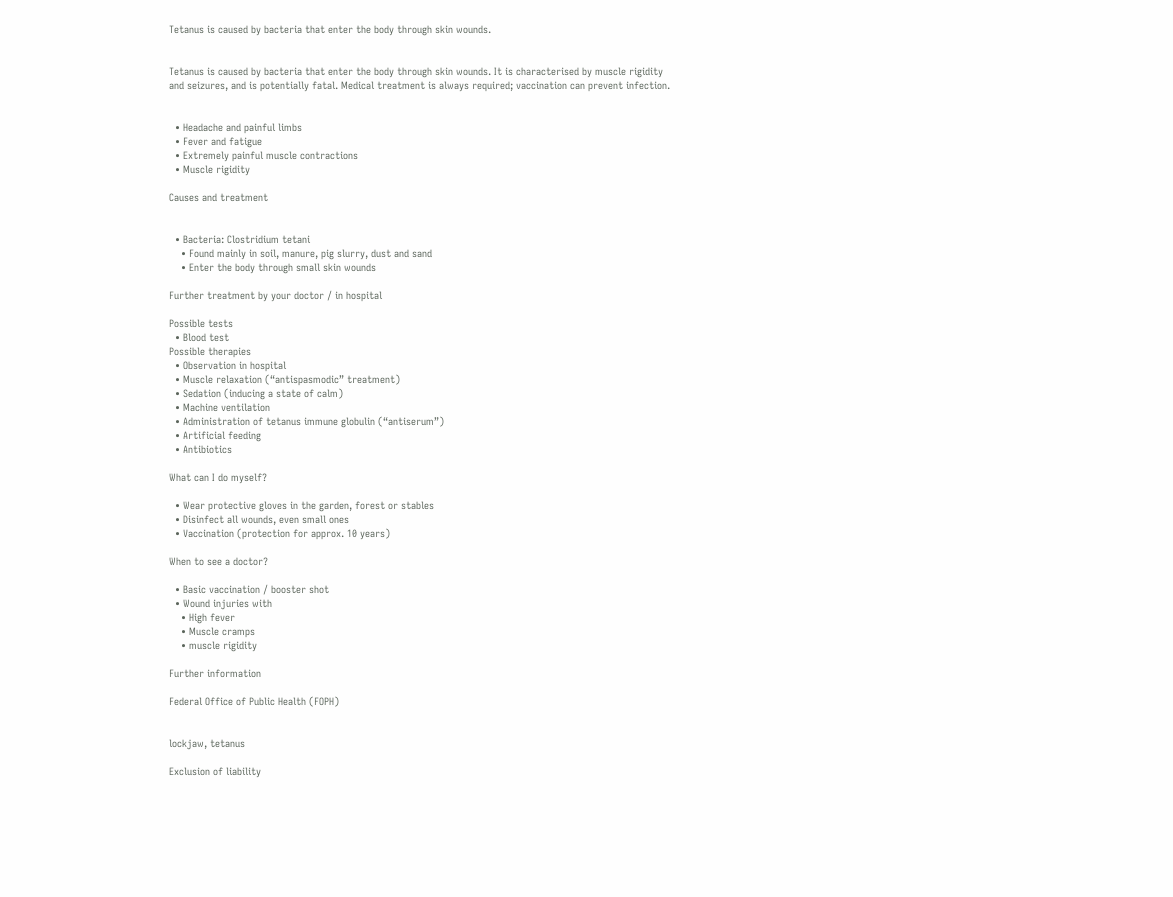Tetanus is caused by bacteria that enter the body through skin wounds.


Tetanus is caused by bacteria that enter the body through skin wounds. It is characterised by muscle rigidity and seizures, and is potentially fatal. Medical treatment is always required; vaccination can prevent infection.


  • Headache and painful limbs
  • Fever and fatigue
  • Extremely painful muscle contractions
  • Muscle rigidity

Causes and treatment


  • Bacteria: Clostridium tetani
    • Found mainly in soil, manure, pig slurry, dust and sand
    • Enter the body through small skin wounds

Further treatment by your doctor / in hospital

Possible tests
  • Blood test
Possible therapies
  • Observation in hospital
  • Muscle relaxation (“antispasmodic” treatment)
  • Sedation (inducing a state of calm)
  • Machine ventilation
  • Administration of tetanus immune globulin (“antiserum”)
  • Artificial feeding
  • Antibiotics

What can I do myself?

  • Wear protective gloves in the garden, forest or stables
  • Disinfect all wounds, even small ones
  • Vaccination (protection for approx. 10 years)

When to see a doctor?

  • Basic vaccination / booster shot
  • Wound injuries with
    • High fever
    • Muscle cramps
    • muscle rigidity

Further information

Federal Office of Public Health (FOPH)


lockjaw, tetanus

Exclusion of liability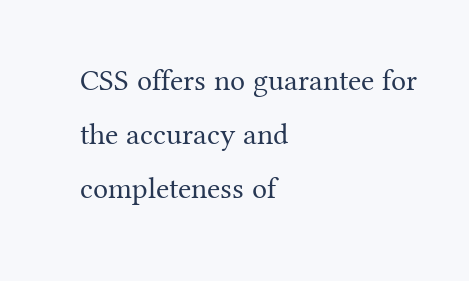CSS offers no guarantee for the accuracy and completeness of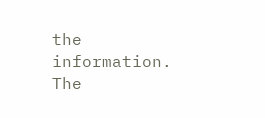the information. The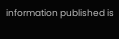information published is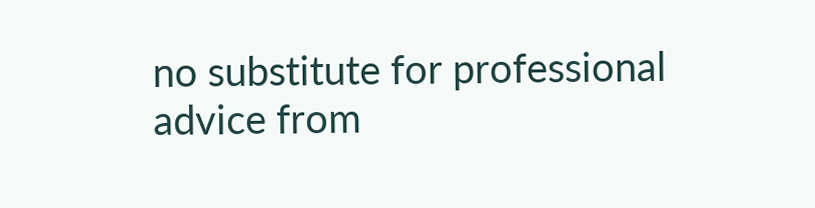no substitute for professional advice from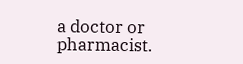a doctor or pharmacist.